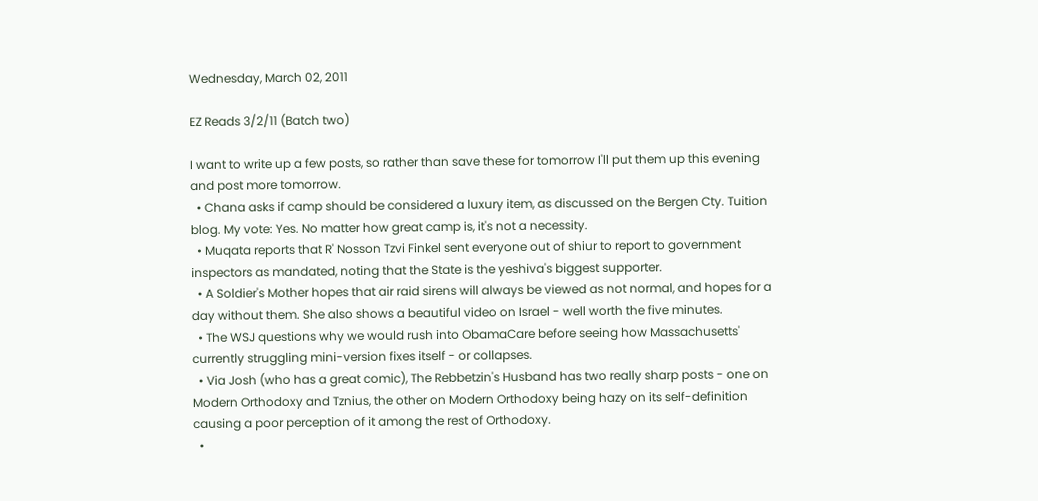Wednesday, March 02, 2011

EZ Reads 3/2/11 (Batch two)

I want to write up a few posts, so rather than save these for tomorrow I'll put them up this evening and post more tomorrow.
  • Chana asks if camp should be considered a luxury item, as discussed on the Bergen Cty. Tuition blog. My vote: Yes. No matter how great camp is, it's not a necessity.
  • Muqata reports that R' Nosson Tzvi Finkel sent everyone out of shiur to report to government inspectors as mandated, noting that the State is the yeshiva's biggest supporter.
  • A Soldier's Mother hopes that air raid sirens will always be viewed as not normal, and hopes for a day without them. She also shows a beautiful video on Israel - well worth the five minutes.
  • The WSJ questions why we would rush into ObamaCare before seeing how Massachusetts' currently struggling mini-version fixes itself - or collapses.
  • Via Josh (who has a great comic), The Rebbetzin's Husband has two really sharp posts - one on Modern Orthodoxy and Tznius, the other on Modern Orthodoxy being hazy on its self-definition causing a poor perception of it among the rest of Orthodoxy.
  •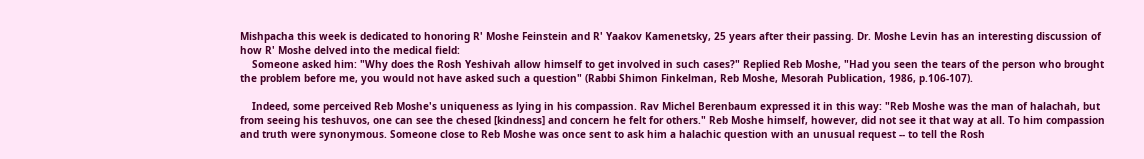Mishpacha this week is dedicated to honoring R' Moshe Feinstein and R' Yaakov Kamenetsky, 25 years after their passing. Dr. Moshe Levin has an interesting discussion of how R' Moshe delved into the medical field:
    Someone asked him: "Why does the Rosh Yeshivah allow himself to get involved in such cases?" Replied Reb Moshe, "Had you seen the tears of the person who brought the problem before me, you would not have asked such a question" (Rabbi Shimon Finkelman, Reb Moshe, Mesorah Publication, 1986, p.106-107).

    Indeed, some perceived Reb Moshe's uniqueness as lying in his compassion. Rav Michel Berenbaum expressed it in this way: "Reb Moshe was the man of halachah, but from seeing his teshuvos, one can see the chesed [kindness] and concern he felt for others." Reb Moshe himself, however, did not see it that way at all. To him compassion and truth were synonymous. Someone close to Reb Moshe was once sent to ask him a halachic question with an unusual request -- to tell the Rosh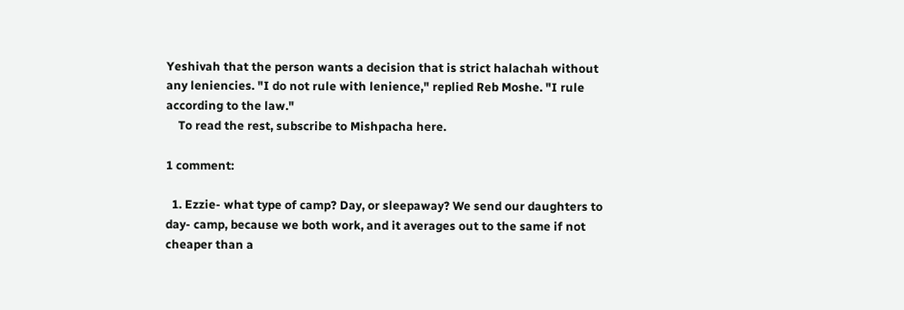Yeshivah that the person wants a decision that is strict halachah without any leniencies. "I do not rule with lenience," replied Reb Moshe. "I rule according to the law."
    To read the rest, subscribe to Mishpacha here.

1 comment:

  1. Ezzie- what type of camp? Day, or sleepaway? We send our daughters to day- camp, because we both work, and it averages out to the same if not cheaper than a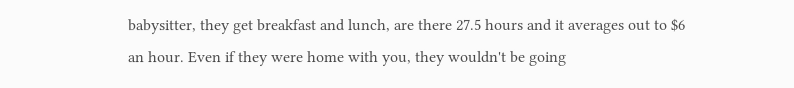babysitter, they get breakfast and lunch, are there 27.5 hours and it averages out to $6 an hour. Even if they were home with you, they wouldn't be going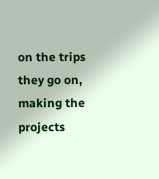on the trips they go on, making the projects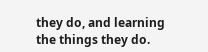they do, and learning the things they do.